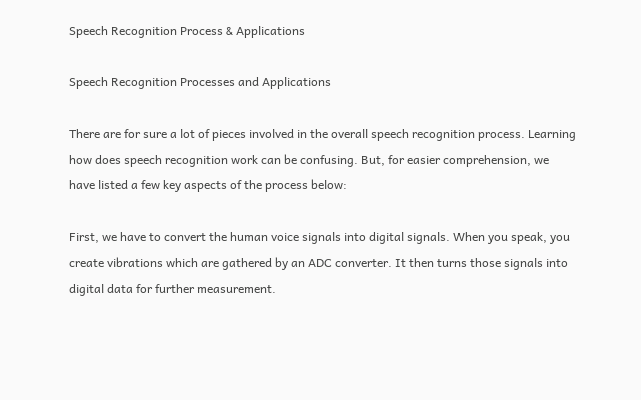Speech Recognition Process & Applications

Speech Recognition Processes and Applications

There are for sure a lot of pieces involved in the overall speech recognition process. Learning how does speech recognition work can be confusing. But, for easier comprehension, we have listed a few key aspects of the process below:

First, we have to convert the human voice signals into digital signals. When you speak, you create vibrations which are gathered by an ADC converter. It then turns those signals into digital data for further measurement.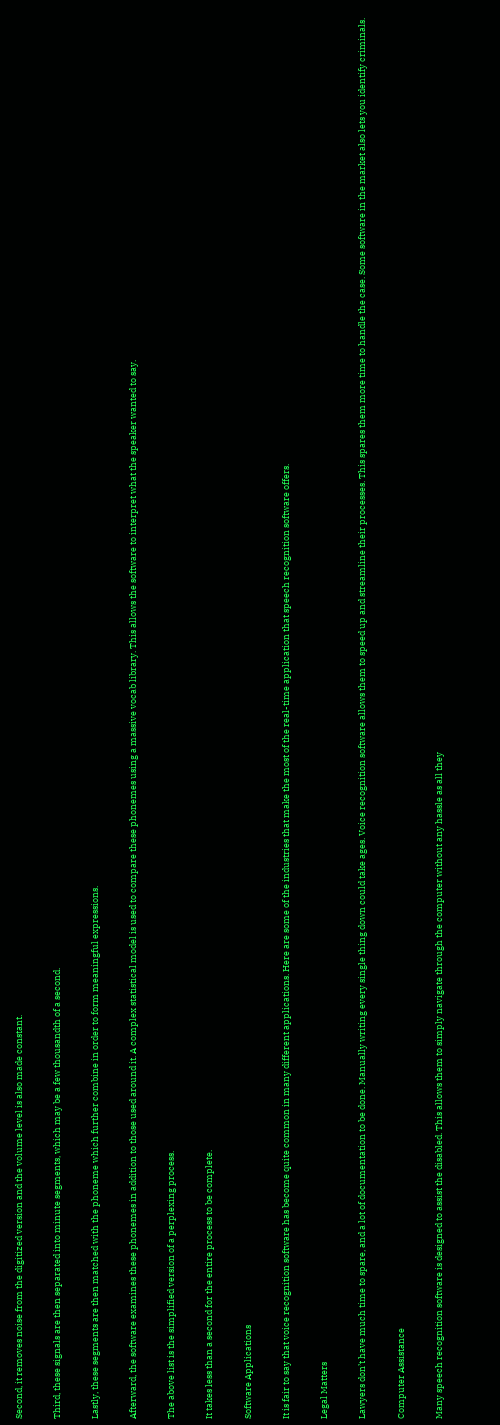Second, it removes noise from the digitized version and the volume level is also made constant.

Third, these signals are then separated into minute segments, which may be a few thousandth of a second.

Lastly, these segments are then matched with the phoneme which further combine in order to form meaningful expressions.

Afterward, the software examines these phonemes in addition to those used around it. A complex statistical model is used to compare these phonemes using a massive vocab library. This allows the software to interpret what the speaker wanted to say.

The above list is the simplified version of a perplexing process.

It takes less than a second for the entire process to be complete.

Software Applications

It is fair to say that voice recognition software has become quite common in many different applications. Here are some of the industries that make the most of the real-time application that speech recognition software offers.

Legal Matters

Lawyers don’t have much time to spare, and a lot of documentation to be done. Manually writing every single thing down could take ages. Voice recognition software allows them to speed up and streamline their processes. This spares them more time to handle the case. Some software in the market also lets you identify criminals.

Computer Assistance

Many speech recognition software is designed to assist the disabled. This allows them to simply navigate through the computer without any hassle as all they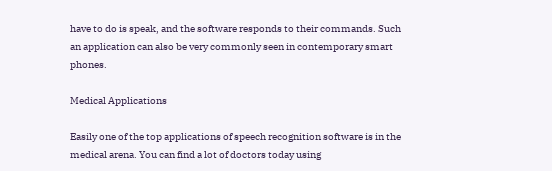have to do is speak, and the software responds to their commands. Such an application can also be very commonly seen in contemporary smart phones.

Medical Applications

Easily one of the top applications of speech recognition software is in the medical arena. You can find a lot of doctors today using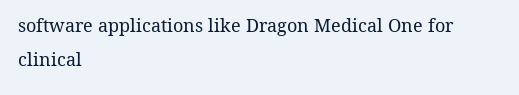software applications like Dragon Medical One for clinical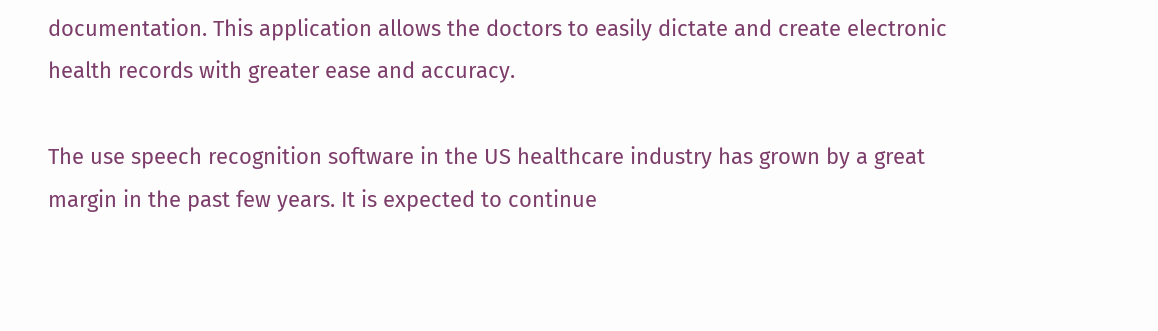documentation. This application allows the doctors to easily dictate and create electronic health records with greater ease and accuracy.

The use speech recognition software in the US healthcare industry has grown by a great margin in the past few years. It is expected to continue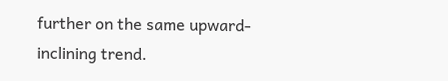further on the same upward-inclining trend.